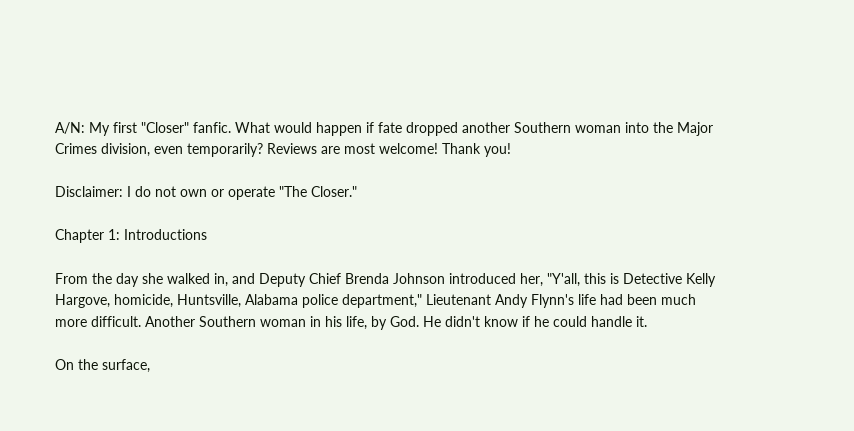A/N: My first "Closer" fanfic. What would happen if fate dropped another Southern woman into the Major Crimes division, even temporarily? Reviews are most welcome! Thank you!

Disclaimer: I do not own or operate "The Closer."

Chapter 1: Introductions

From the day she walked in, and Deputy Chief Brenda Johnson introduced her, "Y'all, this is Detective Kelly Hargove, homicide, Huntsville, Alabama police department," Lieutenant Andy Flynn's life had been much more difficult. Another Southern woman in his life, by God. He didn't know if he could handle it.

On the surface,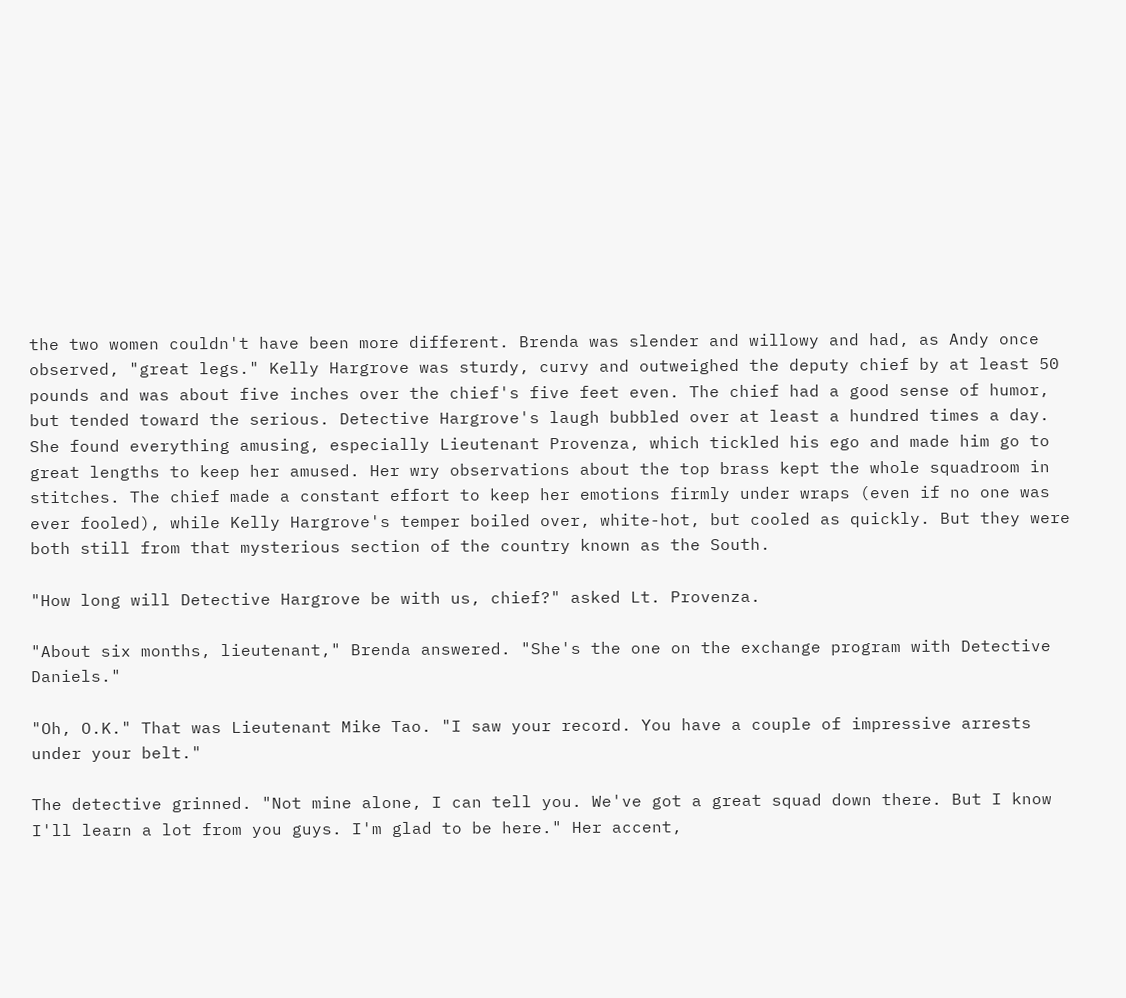the two women couldn't have been more different. Brenda was slender and willowy and had, as Andy once observed, "great legs." Kelly Hargrove was sturdy, curvy and outweighed the deputy chief by at least 50 pounds and was about five inches over the chief's five feet even. The chief had a good sense of humor, but tended toward the serious. Detective Hargrove's laugh bubbled over at least a hundred times a day. She found everything amusing, especially Lieutenant Provenza, which tickled his ego and made him go to great lengths to keep her amused. Her wry observations about the top brass kept the whole squadroom in stitches. The chief made a constant effort to keep her emotions firmly under wraps (even if no one was ever fooled), while Kelly Hargrove's temper boiled over, white-hot, but cooled as quickly. But they were both still from that mysterious section of the country known as the South.

"How long will Detective Hargrove be with us, chief?" asked Lt. Provenza.

"About six months, lieutenant," Brenda answered. "She's the one on the exchange program with Detective Daniels."

"Oh, O.K." That was Lieutenant Mike Tao. "I saw your record. You have a couple of impressive arrests under your belt."

The detective grinned. "Not mine alone, I can tell you. We've got a great squad down there. But I know I'll learn a lot from you guys. I'm glad to be here." Her accent,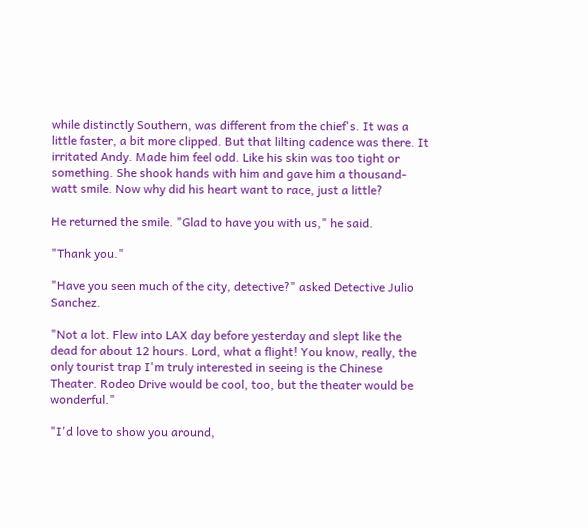while distinctly Southern, was different from the chief's. It was a little faster, a bit more clipped. But that lilting cadence was there. It irritated Andy. Made him feel odd. Like his skin was too tight or something. She shook hands with him and gave him a thousand-watt smile. Now why did his heart want to race, just a little?

He returned the smile. "Glad to have you with us," he said.

"Thank you."

"Have you seen much of the city, detective?" asked Detective Julio Sanchez.

"Not a lot. Flew into LAX day before yesterday and slept like the dead for about 12 hours. Lord, what a flight! You know, really, the only tourist trap I'm truly interested in seeing is the Chinese Theater. Rodeo Drive would be cool, too, but the theater would be wonderful."

"I'd love to show you around,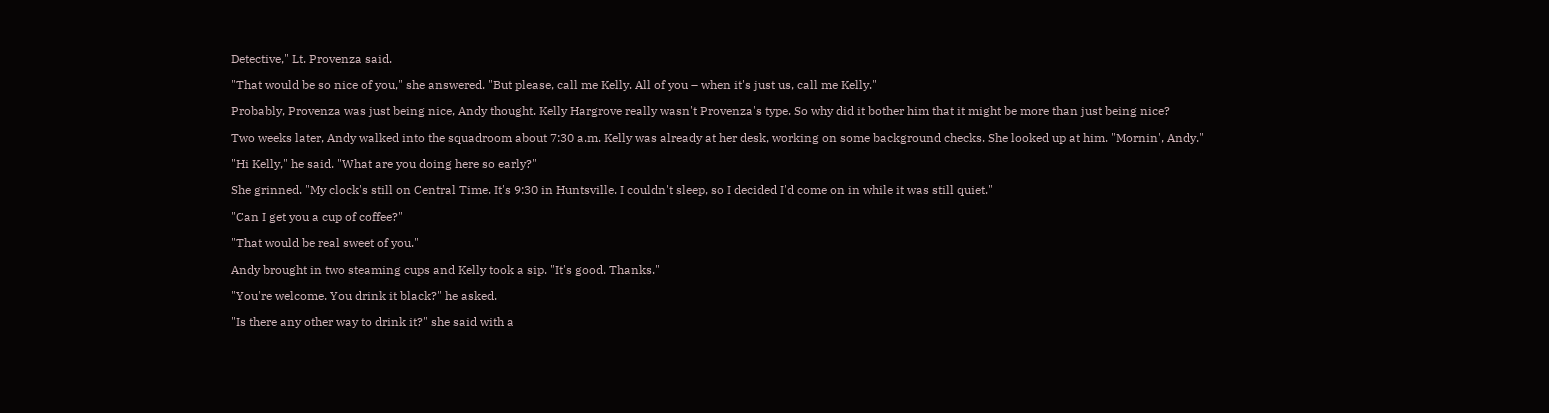Detective," Lt. Provenza said.

"That would be so nice of you," she answered. "But please, call me Kelly. All of you – when it's just us, call me Kelly."

Probably, Provenza was just being nice, Andy thought. Kelly Hargrove really wasn't Provenza's type. So why did it bother him that it might be more than just being nice?

Two weeks later, Andy walked into the squadroom about 7:30 a.m. Kelly was already at her desk, working on some background checks. She looked up at him. "Mornin', Andy."

"Hi Kelly," he said. "What are you doing here so early?"

She grinned. "My clock's still on Central Time. It's 9:30 in Huntsville. I couldn't sleep, so I decided I'd come on in while it was still quiet."

"Can I get you a cup of coffee?"

"That would be real sweet of you."

Andy brought in two steaming cups and Kelly took a sip. "It's good. Thanks."

"You're welcome. You drink it black?" he asked.

"Is there any other way to drink it?" she said with a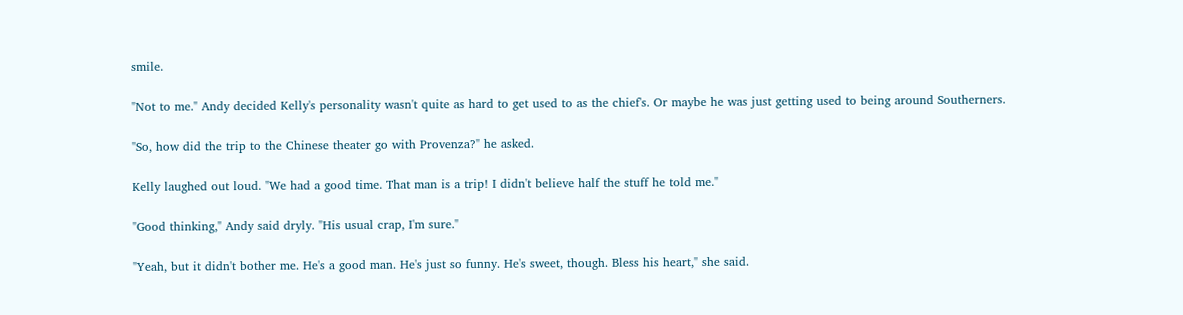smile.

"Not to me." Andy decided Kelly's personality wasn't quite as hard to get used to as the chief's. Or maybe he was just getting used to being around Southerners.

"So, how did the trip to the Chinese theater go with Provenza?" he asked.

Kelly laughed out loud. "We had a good time. That man is a trip! I didn't believe half the stuff he told me."

"Good thinking," Andy said dryly. "His usual crap, I'm sure."

"Yeah, but it didn't bother me. He's a good man. He's just so funny. He's sweet, though. Bless his heart," she said.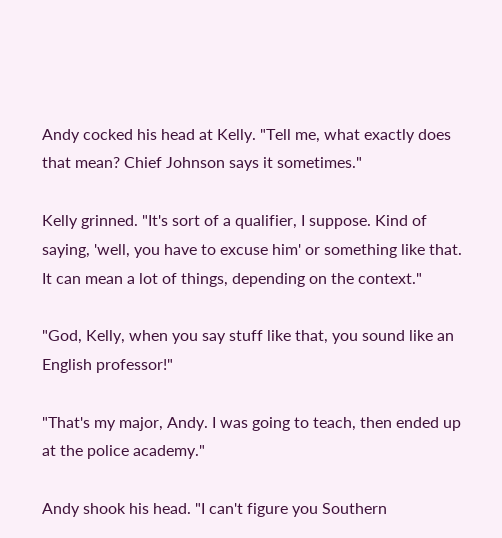Andy cocked his head at Kelly. "Tell me, what exactly does that mean? Chief Johnson says it sometimes."

Kelly grinned. "It's sort of a qualifier, I suppose. Kind of saying, 'well, you have to excuse him' or something like that. It can mean a lot of things, depending on the context."

"God, Kelly, when you say stuff like that, you sound like an English professor!"

"That's my major, Andy. I was going to teach, then ended up at the police academy."

Andy shook his head. "I can't figure you Southern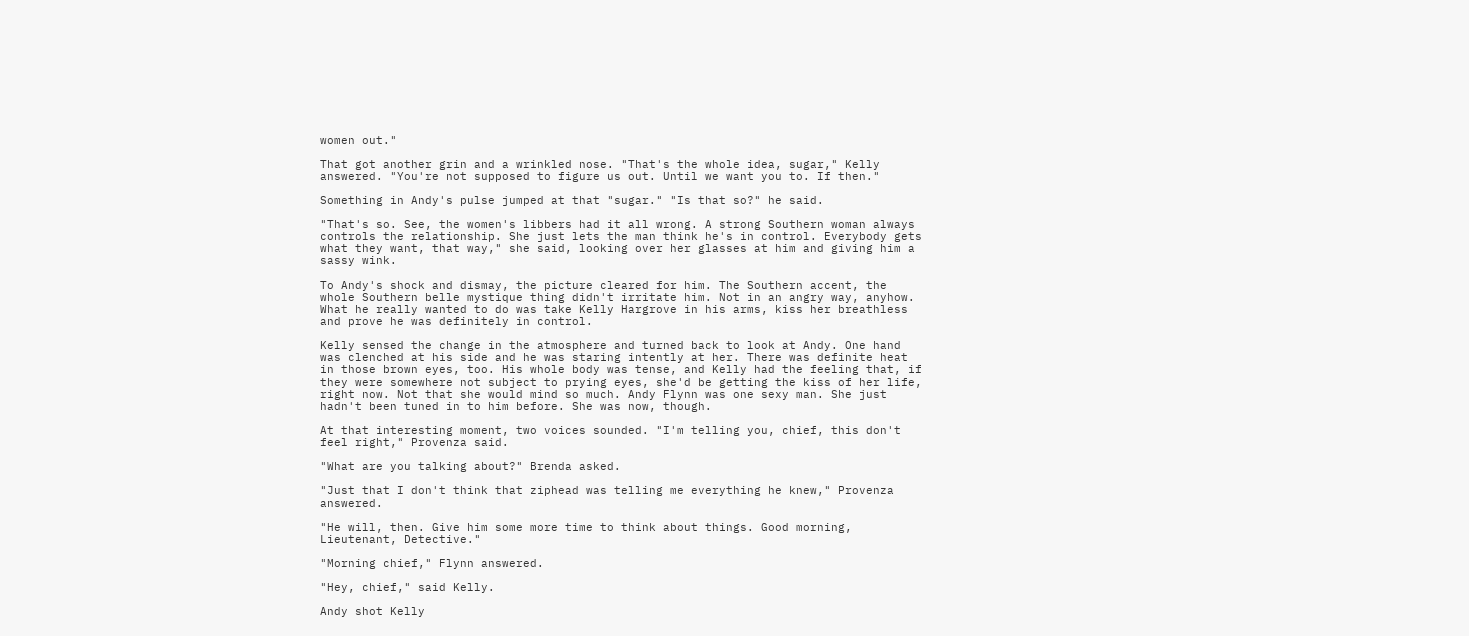women out."

That got another grin and a wrinkled nose. "That's the whole idea, sugar," Kelly answered. "You're not supposed to figure us out. Until we want you to. If then."

Something in Andy's pulse jumped at that "sugar." "Is that so?" he said.

"That's so. See, the women's libbers had it all wrong. A strong Southern woman always controls the relationship. She just lets the man think he's in control. Everybody gets what they want, that way," she said, looking over her glasses at him and giving him a sassy wink.

To Andy's shock and dismay, the picture cleared for him. The Southern accent, the whole Southern belle mystique thing didn't irritate him. Not in an angry way, anyhow. What he really wanted to do was take Kelly Hargrove in his arms, kiss her breathless and prove he was definitely in control.

Kelly sensed the change in the atmosphere and turned back to look at Andy. One hand was clenched at his side and he was staring intently at her. There was definite heat in those brown eyes, too. His whole body was tense, and Kelly had the feeling that, if they were somewhere not subject to prying eyes, she'd be getting the kiss of her life, right now. Not that she would mind so much. Andy Flynn was one sexy man. She just hadn't been tuned in to him before. She was now, though.

At that interesting moment, two voices sounded. "I'm telling you, chief, this don't feel right," Provenza said.

"What are you talking about?" Brenda asked.

"Just that I don't think that ziphead was telling me everything he knew," Provenza answered.

"He will, then. Give him some more time to think about things. Good morning, Lieutenant, Detective."

"Morning chief," Flynn answered.

"Hey, chief," said Kelly.

Andy shot Kelly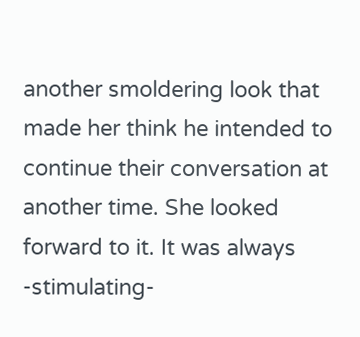another smoldering look that made her think he intended to continue their conversation at another time. She looked forward to it. It was always -stimulating-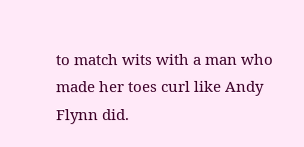to match wits with a man who made her toes curl like Andy Flynn did.